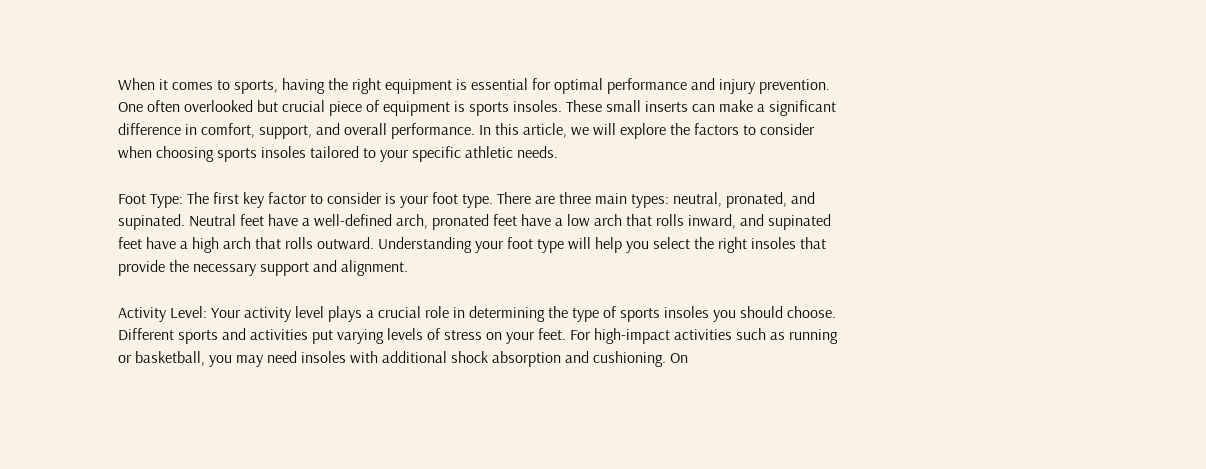When it comes to sports, having the right equipment is essential for optimal performance and injury prevention. One often overlooked but crucial piece of equipment is sports insoles. These small inserts can make a significant difference in comfort, support, and overall performance. In this article, we will explore the factors to consider when choosing sports insoles tailored to your specific athletic needs.

Foot Type: The first key factor to consider is your foot type. There are three main types: neutral, pronated, and supinated. Neutral feet have a well-defined arch, pronated feet have a low arch that rolls inward, and supinated feet have a high arch that rolls outward. Understanding your foot type will help you select the right insoles that provide the necessary support and alignment.

Activity Level: Your activity level plays a crucial role in determining the type of sports insoles you should choose. Different sports and activities put varying levels of stress on your feet. For high-impact activities such as running or basketball, you may need insoles with additional shock absorption and cushioning. On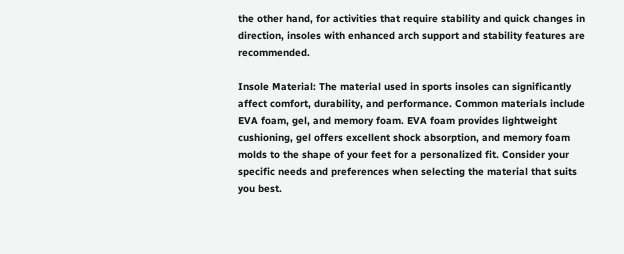the other hand, for activities that require stability and quick changes in direction, insoles with enhanced arch support and stability features are recommended.

Insole Material: The material used in sports insoles can significantly affect comfort, durability, and performance. Common materials include EVA foam, gel, and memory foam. EVA foam provides lightweight cushioning, gel offers excellent shock absorption, and memory foam molds to the shape of your feet for a personalized fit. Consider your specific needs and preferences when selecting the material that suits you best.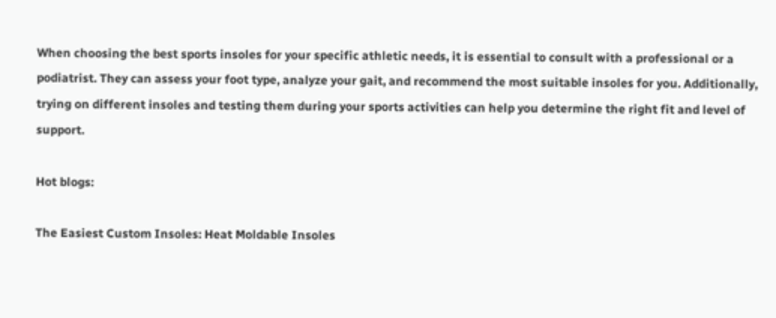When choosing the best sports insoles for your specific athletic needs, it is essential to consult with a professional or a podiatrist. They can assess your foot type, analyze your gait, and recommend the most suitable insoles for you. Additionally, trying on different insoles and testing them during your sports activities can help you determine the right fit and level of support.

Hot blogs:

The Easiest Custom Insoles: Heat Moldable Insoles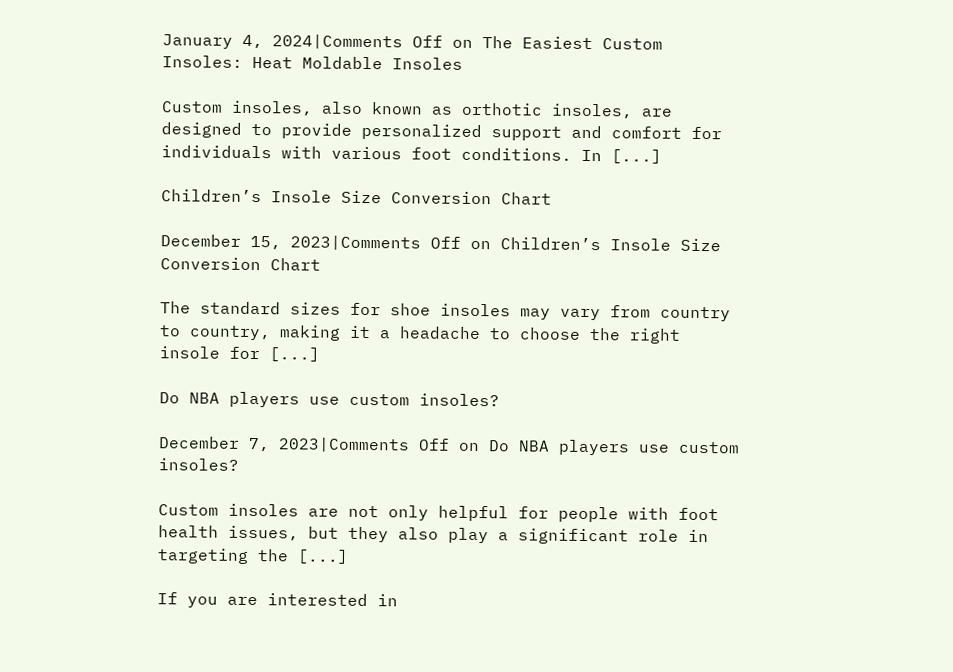January 4, 2024|Comments Off on The Easiest Custom Insoles: Heat Moldable Insoles

Custom insoles, also known as orthotic insoles, are designed to provide personalized support and comfort for individuals with various foot conditions. In [...]

Children’s Insole Size Conversion Chart

December 15, 2023|Comments Off on Children’s Insole Size Conversion Chart

The standard sizes for shoe insoles may vary from country to country, making it a headache to choose the right insole for [...]

Do NBA players use custom insoles?

December 7, 2023|Comments Off on Do NBA players use custom insoles?

Custom insoles are not only helpful for people with foot health issues, but they also play a significant role in targeting the [...]

If you are interested in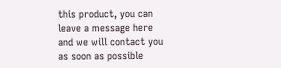this product, you can leave a message here and we will contact you as soon as possible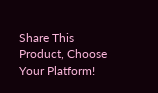Share This Product, Choose Your Platform!